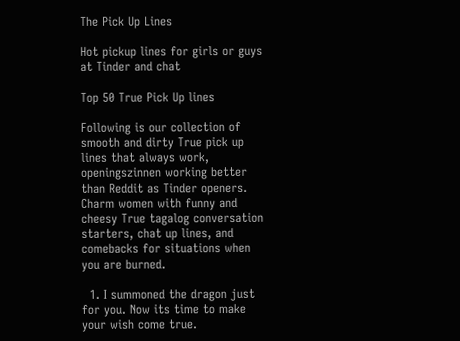The Pick Up Lines

Hot pickup lines for girls or guys at Tinder and chat

Top 50 True Pick Up lines

Following is our collection of smooth and dirty True pick up lines that always work, openingszinnen working better than Reddit as Tinder openers. Charm women with funny and cheesy True tagalog conversation starters, chat up lines, and comebacks for situations when you are burned.

  1. I summoned the dragon just for you. Now its time to make your wish come true.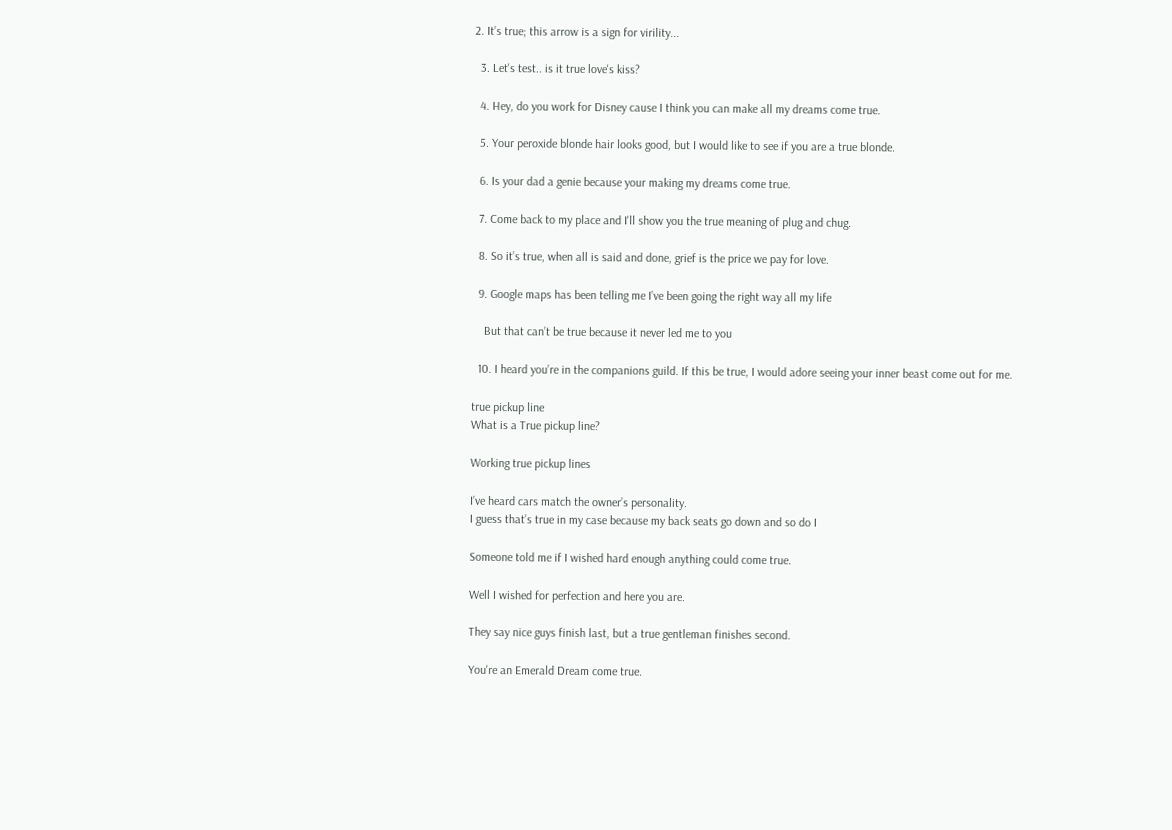2. It’s true; this arrow is a sign for virility...

  3. Let's test.. is it true love's kiss?

  4. Hey, do you work for Disney cause I think you can make all my dreams come true.

  5. Your peroxide blonde hair looks good, but I would like to see if you are a true blonde.

  6. Is your dad a genie because your making my dreams come true.

  7. Come back to my place and I'll show you the true meaning of plug and chug.

  8. So it’s true, when all is said and done, grief is the price we pay for love.

  9. Google maps has been telling me I’ve been going the right way all my life

    But that can’t be true because it never led me to you

  10. I heard you’re in the companions guild. If this be true, I would adore seeing your inner beast come out for me.

true pickup line
What is a True pickup line?

Working true pickup lines

I’ve heard cars match the owner’s personality.
I guess that’s true in my case because my back seats go down and so do I

Someone told me if I wished hard enough anything could come true.

Well I wished for perfection and here you are.

They say nice guys finish last, but a true gentleman finishes second.

You're an Emerald Dream come true.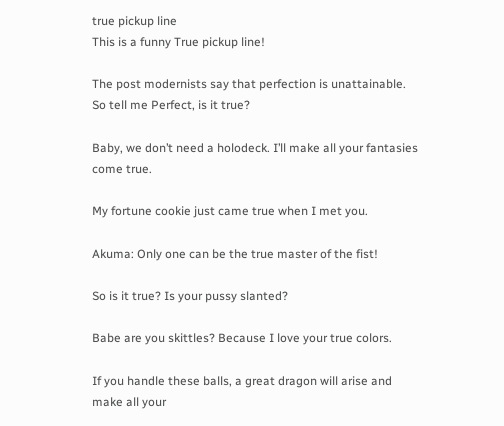true pickup line
This is a funny True pickup line!

The post modernists say that perfection is unattainable. So tell me Perfect, is it true?

Baby, we don’t need a holodeck. I’ll make all your fantasies come true.

My fortune cookie just came true when I met you.

Akuma: Only one can be the true master of the fist!

So is it true? Is your pussy slanted?

Babe are you skittles? Because I love your true colors.

If you handle these balls, a great dragon will arise and make all your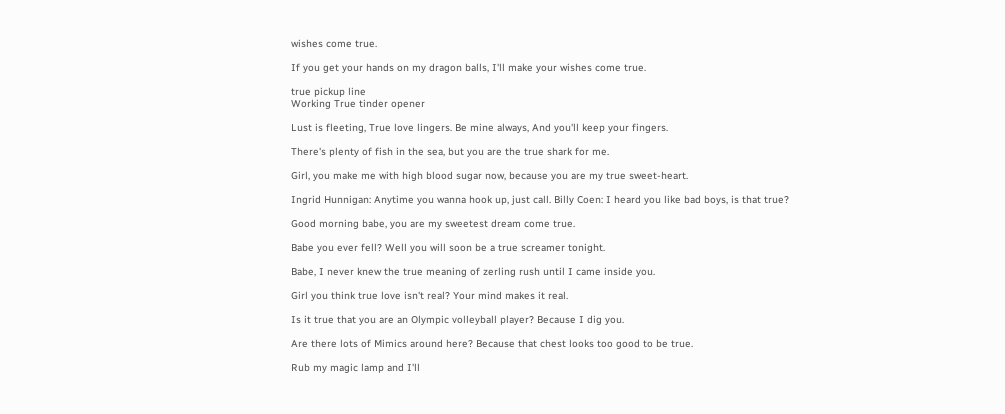wishes come true.

If you get your hands on my dragon balls, I'll make your wishes come true.

true pickup line
Working True tinder opener

Lust is fleeting, True love lingers. Be mine always, And you'll keep your fingers.

There's plenty of fish in the sea, but you are the true shark for me.

Girl, you make me with high blood sugar now, because you are my true sweet-heart.

Ingrid Hunnigan: Anytime you wanna hook up, just call. Billy Coen: I heard you like bad boys, is that true?

Good morning babe, you are my sweetest dream come true.

Babe you ever fell? Well you will soon be a true screamer tonight.

Babe, I never knew the true meaning of zerling rush until I came inside you.

Girl you think true love isn't real? Your mind makes it real.

Is it true that you are an Olympic volleyball player? Because I dig you.

Are there lots of Mimics around here? Because that chest looks too good to be true.

Rub my magic lamp and I'll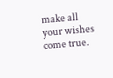make all your wishes come true.